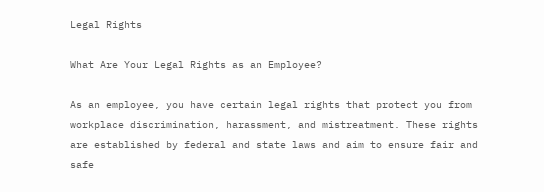Legal Rights

What Are Your Legal Rights as an Employee?

As an employee, you have certain legal rights that protect you from workplace discrimination, harassment, and mistreatment. These rights are established by federal and state laws and aim to ensure fair and safe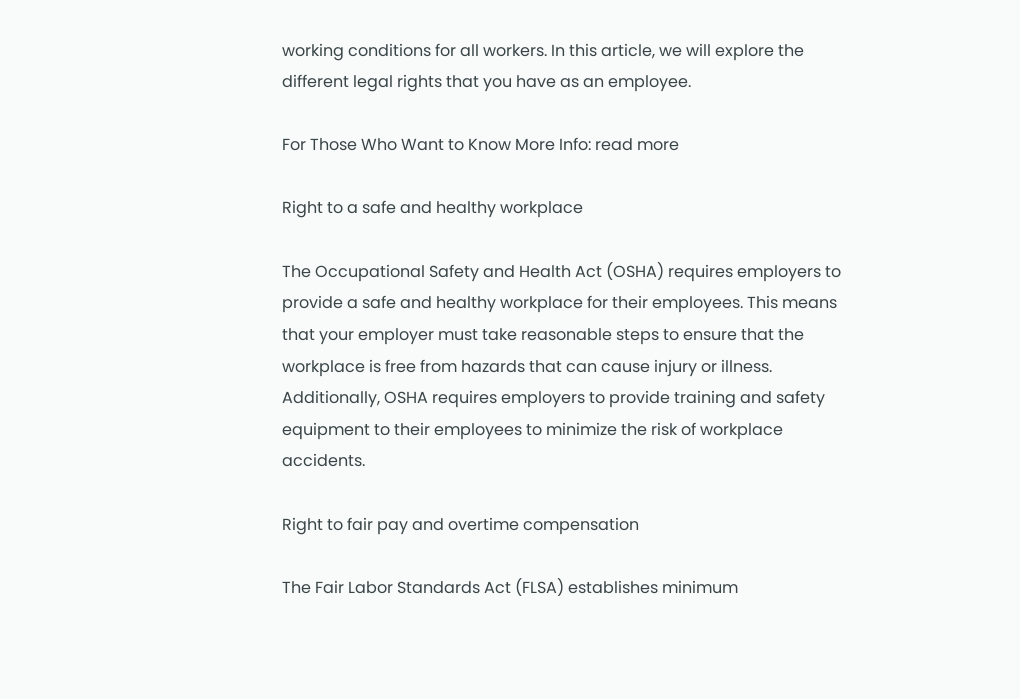working conditions for all workers. In this article, we will explore the different legal rights that you have as an employee.

For Those Who Want to Know More Info: read more

Right to a safe and healthy workplace

The Occupational Safety and Health Act (OSHA) requires employers to provide a safe and healthy workplace for their employees. This means that your employer must take reasonable steps to ensure that the workplace is free from hazards that can cause injury or illness. Additionally, OSHA requires employers to provide training and safety equipment to their employees to minimize the risk of workplace accidents.

Right to fair pay and overtime compensation

The Fair Labor Standards Act (FLSA) establishes minimum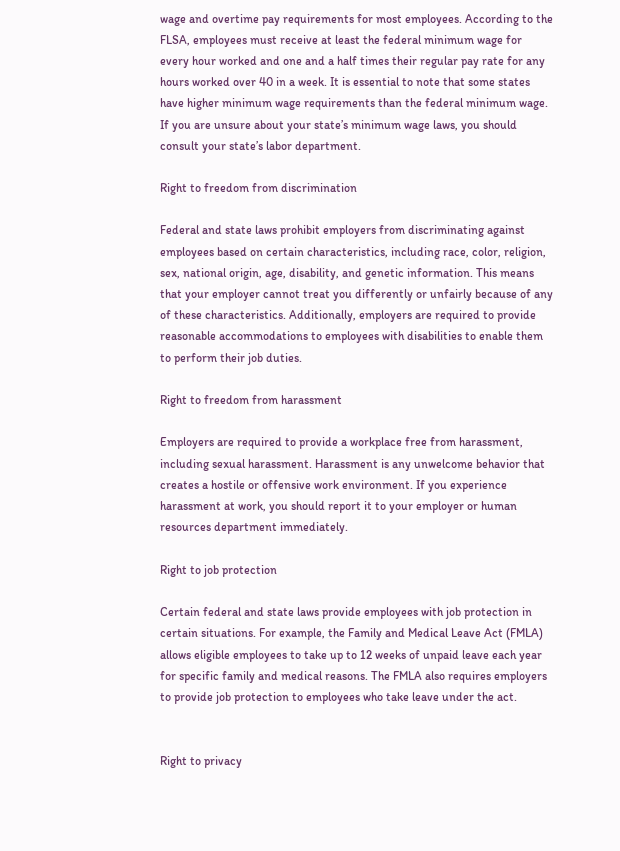wage and overtime pay requirements for most employees. According to the FLSA, employees must receive at least the federal minimum wage for every hour worked and one and a half times their regular pay rate for any hours worked over 40 in a week. It is essential to note that some states have higher minimum wage requirements than the federal minimum wage. If you are unsure about your state’s minimum wage laws, you should consult your state’s labor department.

Right to freedom from discrimination

Federal and state laws prohibit employers from discriminating against employees based on certain characteristics, including race, color, religion, sex, national origin, age, disability, and genetic information. This means that your employer cannot treat you differently or unfairly because of any of these characteristics. Additionally, employers are required to provide reasonable accommodations to employees with disabilities to enable them to perform their job duties.

Right to freedom from harassment

Employers are required to provide a workplace free from harassment, including sexual harassment. Harassment is any unwelcome behavior that creates a hostile or offensive work environment. If you experience harassment at work, you should report it to your employer or human resources department immediately.

Right to job protection

Certain federal and state laws provide employees with job protection in certain situations. For example, the Family and Medical Leave Act (FMLA) allows eligible employees to take up to 12 weeks of unpaid leave each year for specific family and medical reasons. The FMLA also requires employers to provide job protection to employees who take leave under the act.


Right to privacy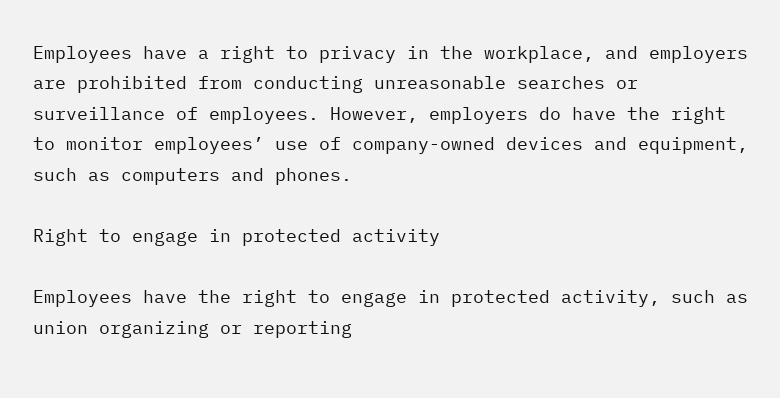Employees have a right to privacy in the workplace, and employers are prohibited from conducting unreasonable searches or surveillance of employees. However, employers do have the right to monitor employees’ use of company-owned devices and equipment, such as computers and phones.

Right to engage in protected activity

Employees have the right to engage in protected activity, such as union organizing or reporting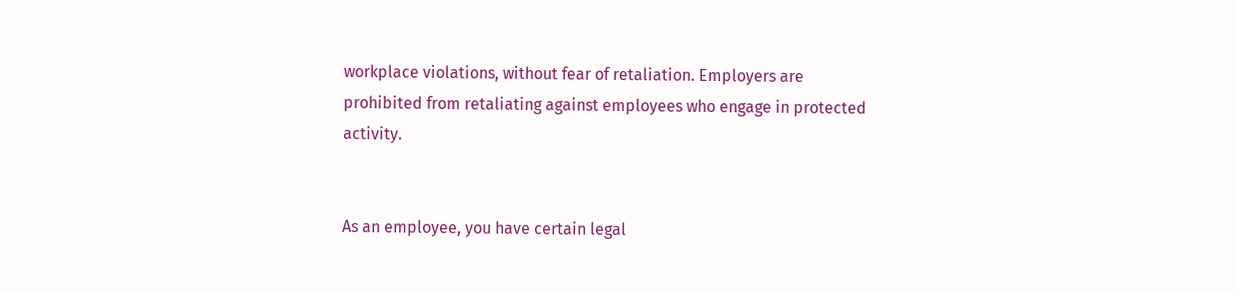workplace violations, without fear of retaliation. Employers are prohibited from retaliating against employees who engage in protected activity.


As an employee, you have certain legal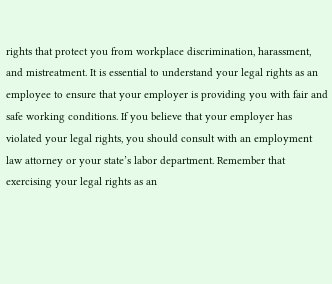rights that protect you from workplace discrimination, harassment, and mistreatment. It is essential to understand your legal rights as an employee to ensure that your employer is providing you with fair and safe working conditions. If you believe that your employer has violated your legal rights, you should consult with an employment law attorney or your state’s labor department. Remember that exercising your legal rights as an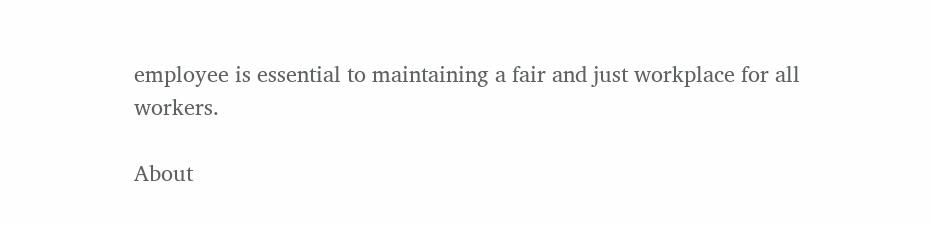employee is essential to maintaining a fair and just workplace for all workers.

About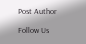Post Author

Follow Us